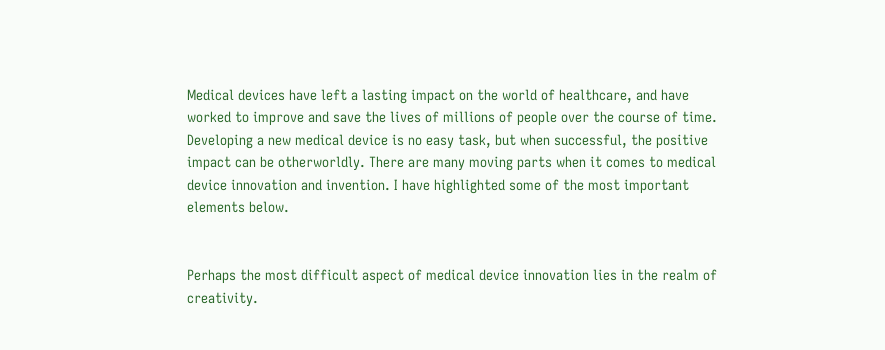Medical devices have left a lasting impact on the world of healthcare, and have worked to improve and save the lives of millions of people over the course of time. Developing a new medical device is no easy task, but when successful, the positive impact can be otherworldly. There are many moving parts when it comes to medical device innovation and invention. I have highlighted some of the most important elements below.


Perhaps the most difficult aspect of medical device innovation lies in the realm of creativity.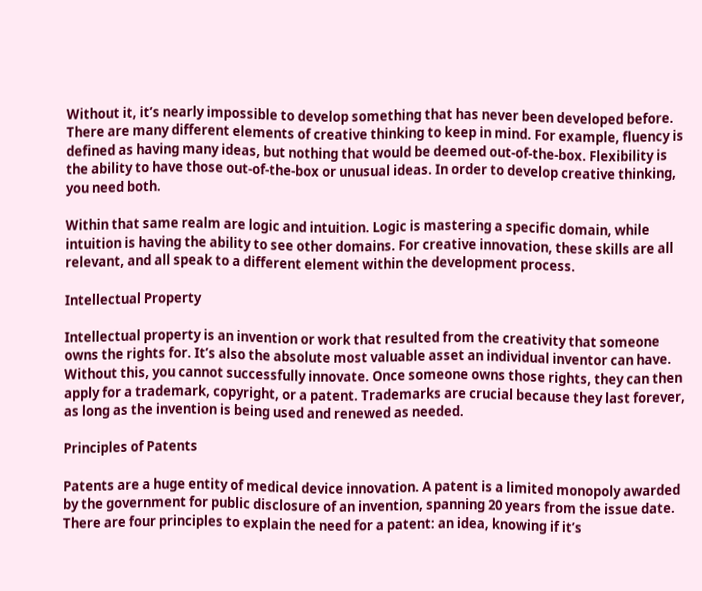Without it, it’s nearly impossible to develop something that has never been developed before. There are many different elements of creative thinking to keep in mind. For example, fluency is defined as having many ideas, but nothing that would be deemed out-of-the-box. Flexibility is the ability to have those out-of-the-box or unusual ideas. In order to develop creative thinking, you need both.

Within that same realm are logic and intuition. Logic is mastering a specific domain, while intuition is having the ability to see other domains. For creative innovation, these skills are all relevant, and all speak to a different element within the development process.

Intellectual Property

Intellectual property is an invention or work that resulted from the creativity that someone owns the rights for. It’s also the absolute most valuable asset an individual inventor can have. Without this, you cannot successfully innovate. Once someone owns those rights, they can then apply for a trademark, copyright, or a patent. Trademarks are crucial because they last forever, as long as the invention is being used and renewed as needed.

Principles of Patents

Patents are a huge entity of medical device innovation. A patent is a limited monopoly awarded by the government for public disclosure of an invention, spanning 20 years from the issue date. There are four principles to explain the need for a patent: an idea, knowing if it’s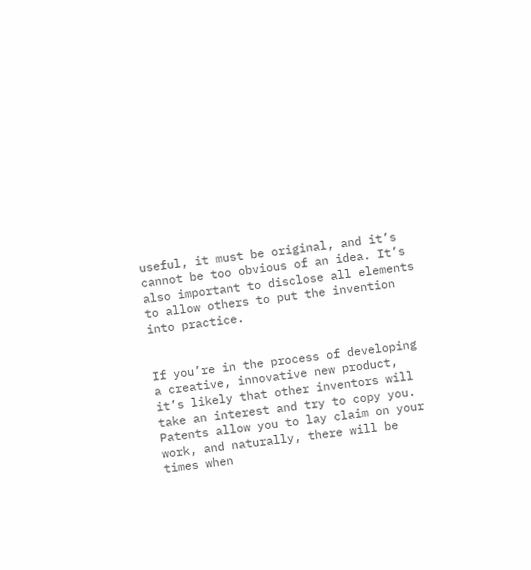useful, it must be original, and it’s cannot be too obvious of an idea. It’s also important to disclose all elements to allow others to put the invention into practice.


If you’re in the process of developing a creative, innovative new product, it’s likely that other inventors will take an interest and try to copy you. Patents allow you to lay claim on your work, and naturally, there will be times when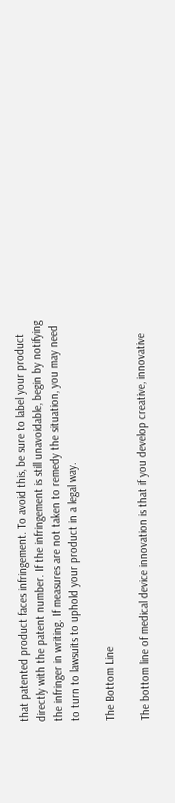that patented product faces infringement. To avoid this, be sure to label your product directly with the patent number. If the infringement is still unavoidable, begin by notifying the infringer in writing. If measures are not taken to remedy the situation, you may need to turn to lawsuits to uphold your product in a legal way.

The Bottom Line

The bottom line of medical device innovation is that if you develop creative, innovative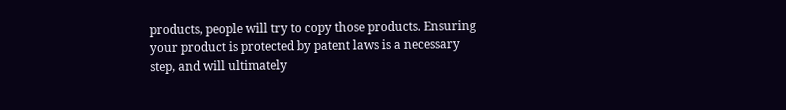products, people will try to copy those products. Ensuring your product is protected by patent laws is a necessary step, and will ultimately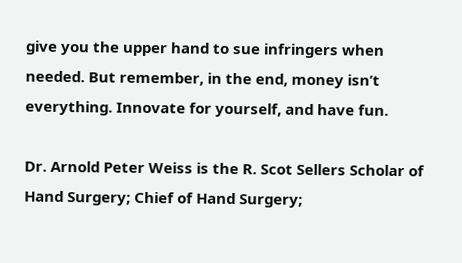give you the upper hand to sue infringers when needed. But remember, in the end, money isn’t everything. Innovate for yourself, and have fun.

Dr. Arnold Peter Weiss is the R. Scot Sellers Scholar of Hand Surgery; Chief of Hand Surgery;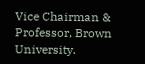Vice Chairman & Professor, Brown University.